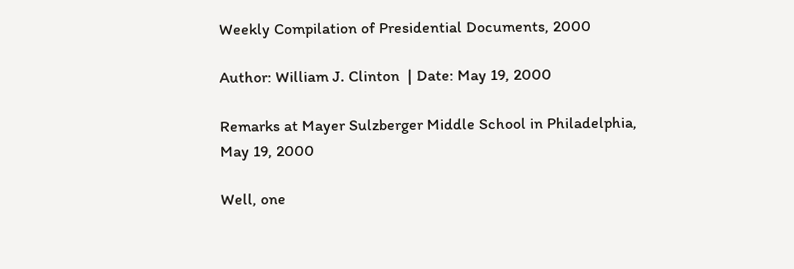Weekly Compilation of Presidential Documents, 2000

Author: William J. Clinton  | Date: May 19, 2000

Remarks at Mayer Sulzberger Middle School in Philadelphia,
May 19, 2000

Well, one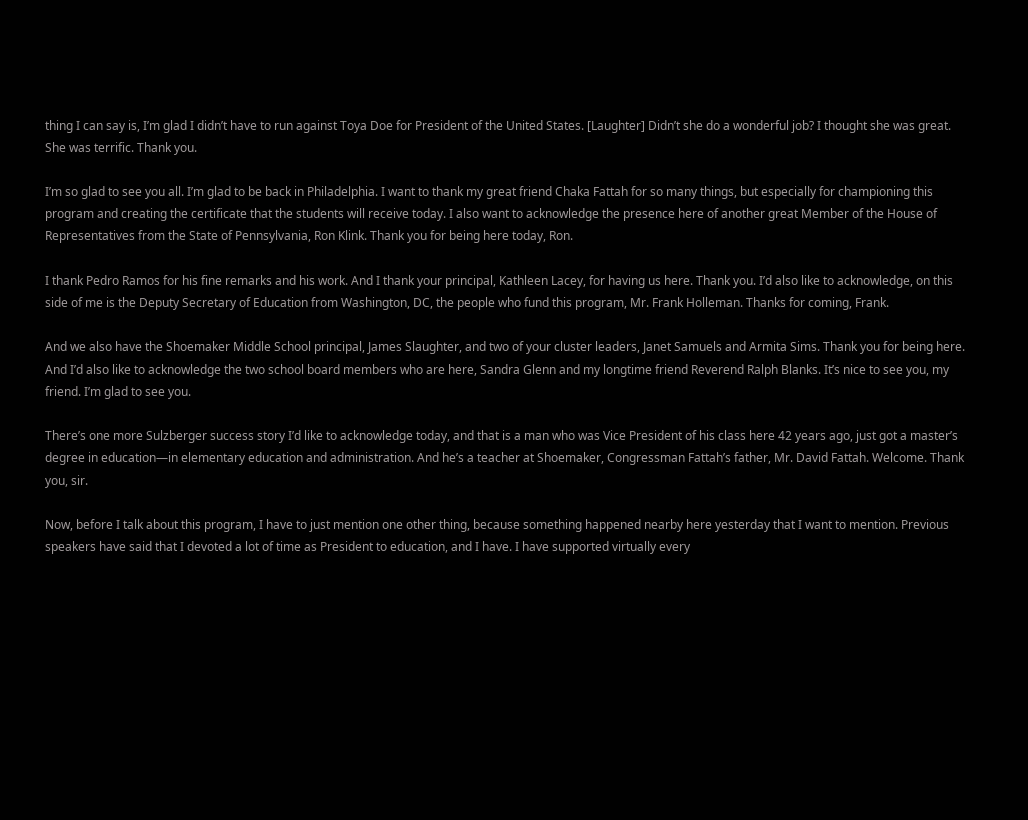thing I can say is, I’m glad I didn’t have to run against Toya Doe for President of the United States. [Laughter] Didn’t she do a wonderful job? I thought she was great. She was terrific. Thank you.

I’m so glad to see you all. I’m glad to be back in Philadelphia. I want to thank my great friend Chaka Fattah for so many things, but especially for championing this program and creating the certificate that the students will receive today. I also want to acknowledge the presence here of another great Member of the House of Representatives from the State of Pennsylvania, Ron Klink. Thank you for being here today, Ron.

I thank Pedro Ramos for his fine remarks and his work. And I thank your principal, Kathleen Lacey, for having us here. Thank you. I’d also like to acknowledge, on this side of me is the Deputy Secretary of Education from Washington, DC, the people who fund this program, Mr. Frank Holleman. Thanks for coming, Frank.

And we also have the Shoemaker Middle School principal, James Slaughter, and two of your cluster leaders, Janet Samuels and Armita Sims. Thank you for being here. And I’d also like to acknowledge the two school board members who are here, Sandra Glenn and my longtime friend Reverend Ralph Blanks. It’s nice to see you, my friend. I’m glad to see you.

There’s one more Sulzberger success story I’d like to acknowledge today, and that is a man who was Vice President of his class here 42 years ago, just got a master’s degree in education—in elementary education and administration. And he’s a teacher at Shoemaker, Congressman Fattah’s father, Mr. David Fattah. Welcome. Thank you, sir.

Now, before I talk about this program, I have to just mention one other thing, because something happened nearby here yesterday that I want to mention. Previous speakers have said that I devoted a lot of time as President to education, and I have. I have supported virtually every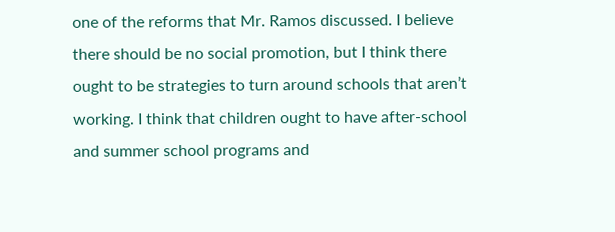one of the reforms that Mr. Ramos discussed. I believe there should be no social promotion, but I think there ought to be strategies to turn around schools that aren’t working. I think that children ought to have after-school and summer school programs and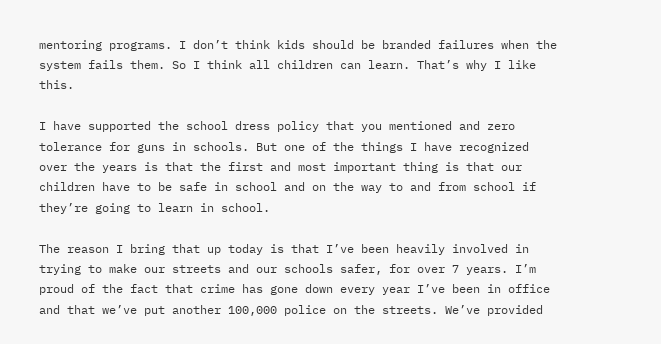mentoring programs. I don’t think kids should be branded failures when the system fails them. So I think all children can learn. That’s why I like this.

I have supported the school dress policy that you mentioned and zero tolerance for guns in schools. But one of the things I have recognized over the years is that the first and most important thing is that our children have to be safe in school and on the way to and from school if they’re going to learn in school.

The reason I bring that up today is that I’ve been heavily involved in trying to make our streets and our schools safer, for over 7 years. I’m proud of the fact that crime has gone down every year I’ve been in office and that we’ve put another 100,000 police on the streets. We’ve provided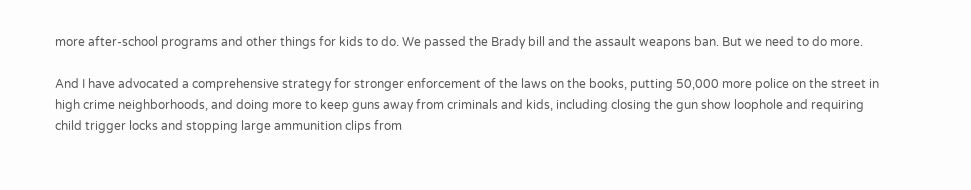more after-school programs and other things for kids to do. We passed the Brady bill and the assault weapons ban. But we need to do more.

And I have advocated a comprehensive strategy for stronger enforcement of the laws on the books, putting 50,000 more police on the street in high crime neighborhoods, and doing more to keep guns away from criminals and kids, including closing the gun show loophole and requiring child trigger locks and stopping large ammunition clips from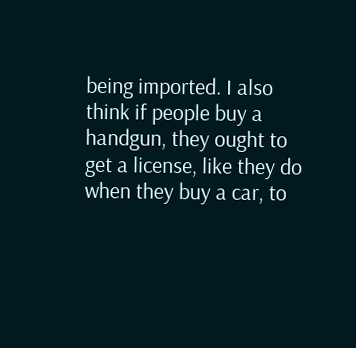being imported. I also think if people buy a handgun, they ought to get a license, like they do when they buy a car, to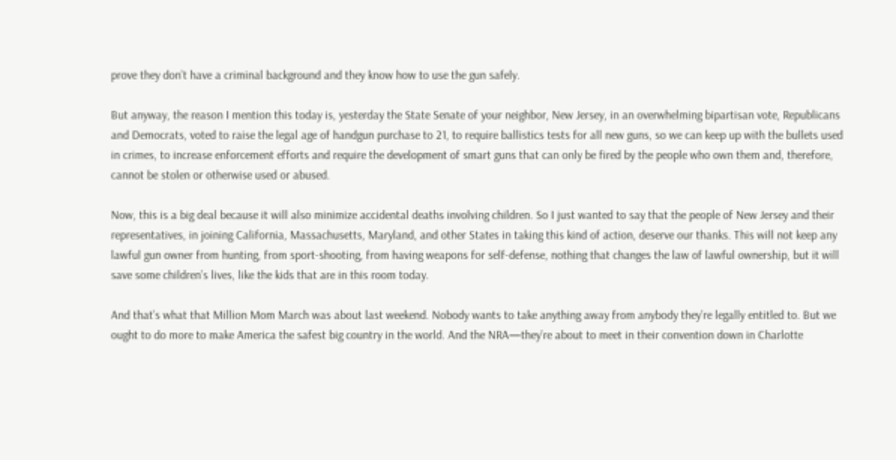prove they don’t have a criminal background and they know how to use the gun safely.

But anyway, the reason I mention this today is, yesterday the State Senate of your neighbor, New Jersey, in an overwhelming bipartisan vote, Republicans and Democrats, voted to raise the legal age of handgun purchase to 21, to require ballistics tests for all new guns, so we can keep up with the bullets used in crimes, to increase enforcement efforts and require the development of smart guns that can only be fired by the people who own them and, therefore, cannot be stolen or otherwise used or abused.

Now, this is a big deal because it will also minimize accidental deaths involving children. So I just wanted to say that the people of New Jersey and their representatives, in joining California, Massachusetts, Maryland, and other States in taking this kind of action, deserve our thanks. This will not keep any lawful gun owner from hunting, from sport-shooting, from having weapons for self-defense, nothing that changes the law of lawful ownership, but it will save some children’s lives, like the kids that are in this room today.

And that’s what that Million Mom March was about last weekend. Nobody wants to take anything away from anybody they’re legally entitled to. But we ought to do more to make America the safest big country in the world. And the NRA—they’re about to meet in their convention down in Charlotte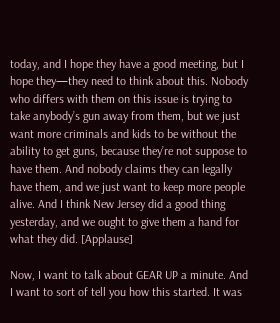today, and I hope they have a good meeting, but I hope they—they need to think about this. Nobody who differs with them on this issue is trying to take anybody’s gun away from them, but we just want more criminals and kids to be without the ability to get guns, because they’re not suppose to have them. And nobody claims they can legally have them, and we just want to keep more people alive. And I think New Jersey did a good thing yesterday, and we ought to give them a hand for what they did. [Applause]

Now, I want to talk about GEAR UP a minute. And I want to sort of tell you how this started. It was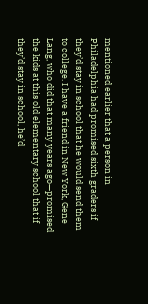mentioned earlier that a person in Philadelphia had promised sixth graders if they’d stay in school that he would send them to college. I have a friend in New York, Gene Lang, who did that many years ago—promised the kids at this old elementary school that if they’d stay in school, he’d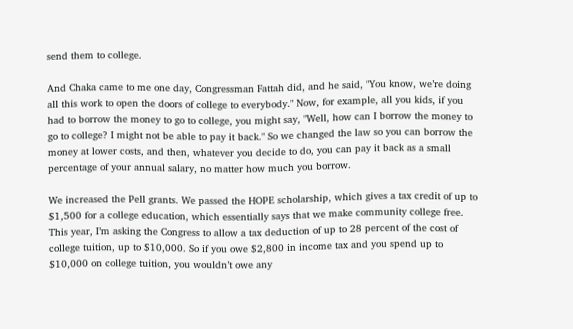send them to college.

And Chaka came to me one day, Congressman Fattah did, and he said, "You know, we’re doing all this work to open the doors of college to everybody." Now, for example, all you kids, if you had to borrow the money to go to college, you might say, "Well, how can I borrow the money to go to college? I might not be able to pay it back." So we changed the law so you can borrow the money at lower costs, and then, whatever you decide to do, you can pay it back as a small percentage of your annual salary, no matter how much you borrow.

We increased the Pell grants. We passed the HOPE scholarship, which gives a tax credit of up to $1,500 for a college education, which essentially says that we make community college free. This year, I’m asking the Congress to allow a tax deduction of up to 28 percent of the cost of college tuition, up to $10,000. So if you owe $2,800 in income tax and you spend up to $10,000 on college tuition, you wouldn’t owe any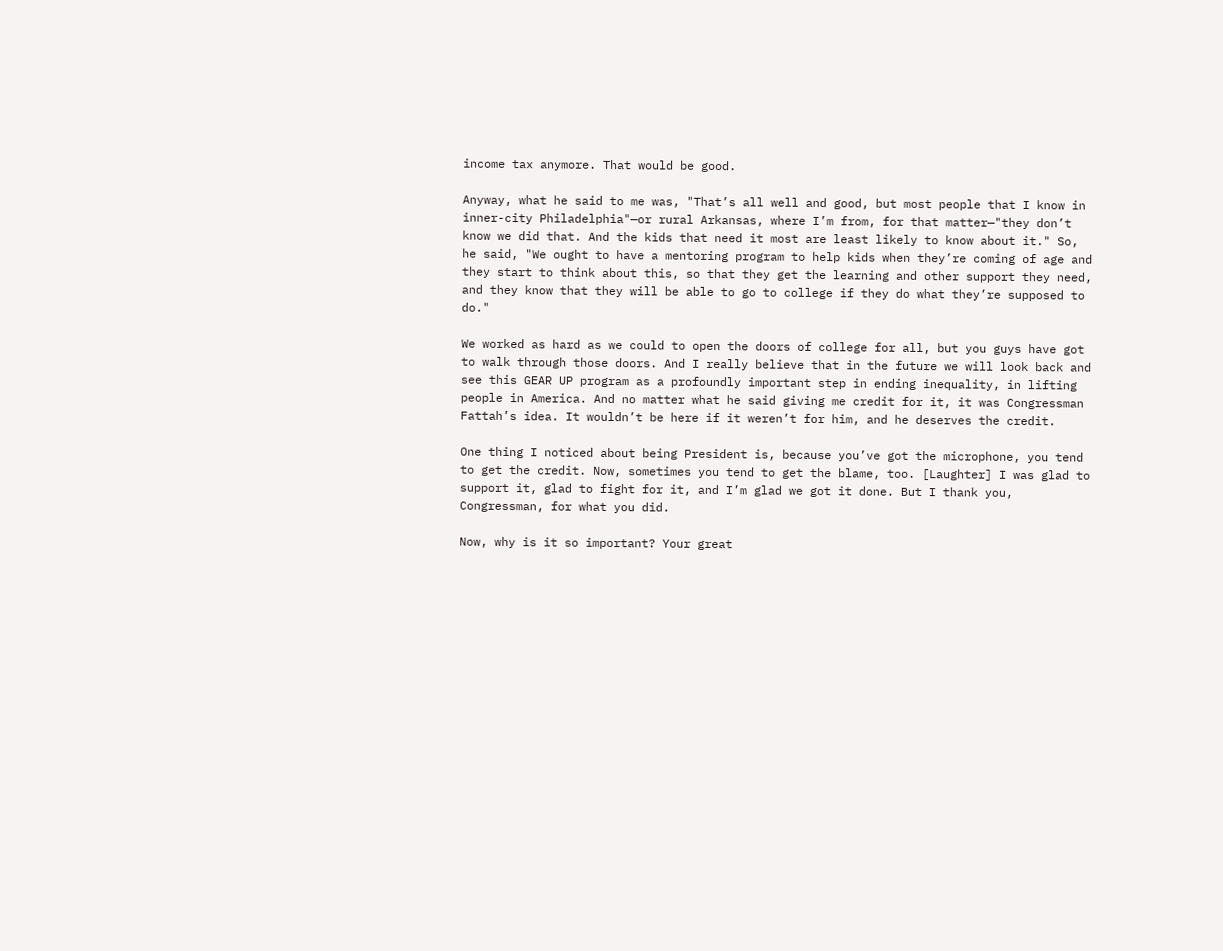income tax anymore. That would be good.

Anyway, what he said to me was, "That’s all well and good, but most people that I know in inner-city Philadelphia"—or rural Arkansas, where I’m from, for that matter—"they don’t know we did that. And the kids that need it most are least likely to know about it." So, he said, "We ought to have a mentoring program to help kids when they’re coming of age and they start to think about this, so that they get the learning and other support they need, and they know that they will be able to go to college if they do what they’re supposed to do."

We worked as hard as we could to open the doors of college for all, but you guys have got to walk through those doors. And I really believe that in the future we will look back and see this GEAR UP program as a profoundly important step in ending inequality, in lifting people in America. And no matter what he said giving me credit for it, it was Congressman Fattah’s idea. It wouldn’t be here if it weren’t for him, and he deserves the credit.

One thing I noticed about being President is, because you’ve got the microphone, you tend to get the credit. Now, sometimes you tend to get the blame, too. [Laughter] I was glad to support it, glad to fight for it, and I’m glad we got it done. But I thank you, Congressman, for what you did.

Now, why is it so important? Your great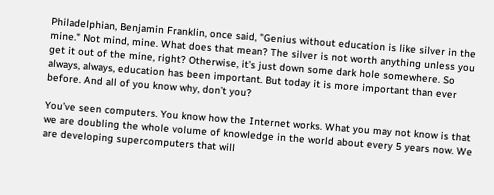Philadelphian, Benjamin Franklin, once said, "Genius without education is like silver in the mine." Not mind, mine. What does that mean? The silver is not worth anything unless you get it out of the mine, right? Otherwise, it’s just down some dark hole somewhere. So always, always, education has been important. But today it is more important than ever before. And all of you know why, don’t you?

You’ve seen computers. You know how the Internet works. What you may not know is that we are doubling the whole volume of knowledge in the world about every 5 years now. We are developing supercomputers that will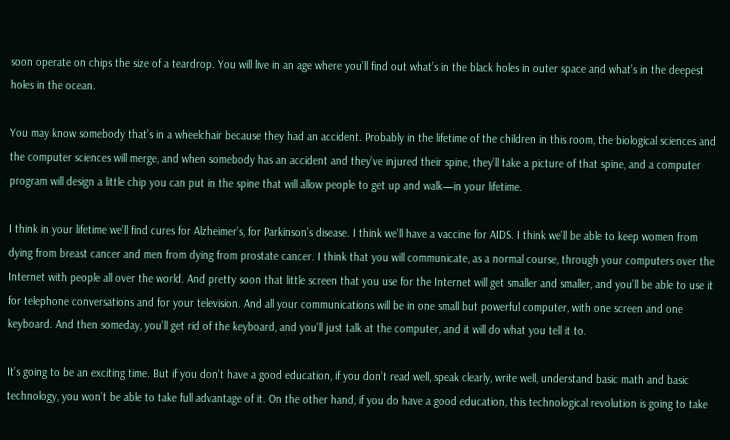soon operate on chips the size of a teardrop. You will live in an age where you’ll find out what’s in the black holes in outer space and what’s in the deepest holes in the ocean.

You may know somebody that’s in a wheelchair because they had an accident. Probably in the lifetime of the children in this room, the biological sciences and the computer sciences will merge, and when somebody has an accident and they’ve injured their spine, they’ll take a picture of that spine, and a computer program will design a little chip you can put in the spine that will allow people to get up and walk—in your lifetime.

I think in your lifetime we’ll find cures for Alzheimer’s, for Parkinson’s disease. I think we’ll have a vaccine for AIDS. I think we’ll be able to keep women from dying from breast cancer and men from dying from prostate cancer. I think that you will communicate, as a normal course, through your computers over the Internet with people all over the world. And pretty soon that little screen that you use for the Internet will get smaller and smaller, and you’ll be able to use it for telephone conversations and for your television. And all your communications will be in one small but powerful computer, with one screen and one keyboard. And then someday, you’ll get rid of the keyboard, and you’ll just talk at the computer, and it will do what you tell it to.

It’s going to be an exciting time. But if you don’t have a good education, if you don’t read well, speak clearly, write well, understand basic math and basic technology, you won’t be able to take full advantage of it. On the other hand, if you do have a good education, this technological revolution is going to take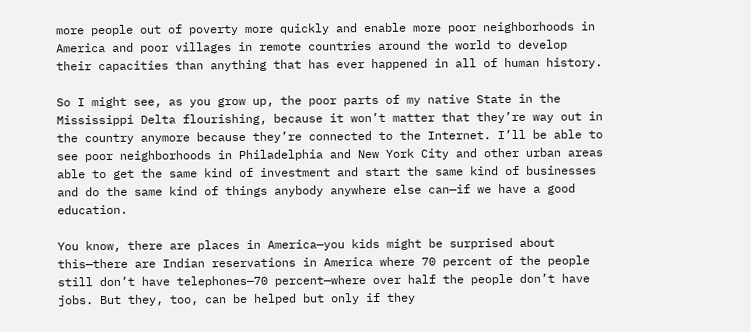more people out of poverty more quickly and enable more poor neighborhoods in America and poor villages in remote countries around the world to develop their capacities than anything that has ever happened in all of human history.

So I might see, as you grow up, the poor parts of my native State in the Mississippi Delta flourishing, because it won’t matter that they’re way out in the country anymore because they’re connected to the Internet. I’ll be able to see poor neighborhoods in Philadelphia and New York City and other urban areas able to get the same kind of investment and start the same kind of businesses and do the same kind of things anybody anywhere else can—if we have a good education.

You know, there are places in America—you kids might be surprised about this—there are Indian reservations in America where 70 percent of the people still don’t have telephones—70 percent—where over half the people don’t have jobs. But they, too, can be helped but only if they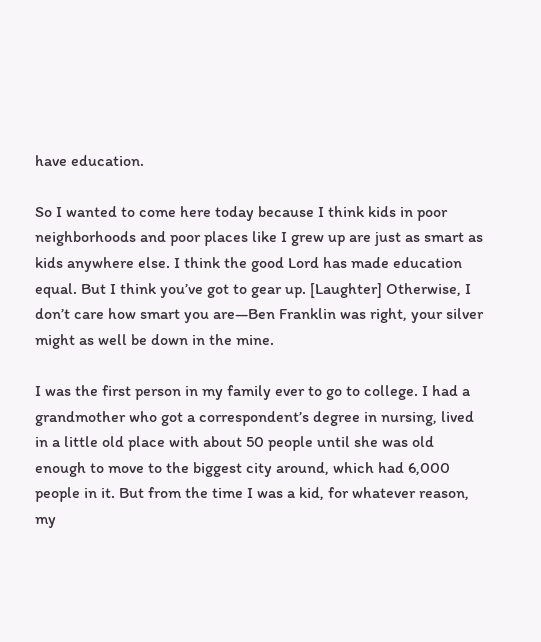have education.

So I wanted to come here today because I think kids in poor neighborhoods and poor places like I grew up are just as smart as kids anywhere else. I think the good Lord has made education equal. But I think you’ve got to gear up. [Laughter] Otherwise, I don’t care how smart you are—Ben Franklin was right, your silver might as well be down in the mine.

I was the first person in my family ever to go to college. I had a grandmother who got a correspondent’s degree in nursing, lived in a little old place with about 50 people until she was old enough to move to the biggest city around, which had 6,000 people in it. But from the time I was a kid, for whatever reason, my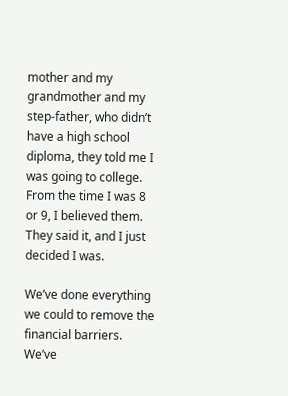mother and my grandmother and my step-father, who didn’t have a high school diploma, they told me I was going to college. From the time I was 8 or 9, I believed them. They said it, and I just decided I was.

We’ve done everything we could to remove the financial barriers. We’ve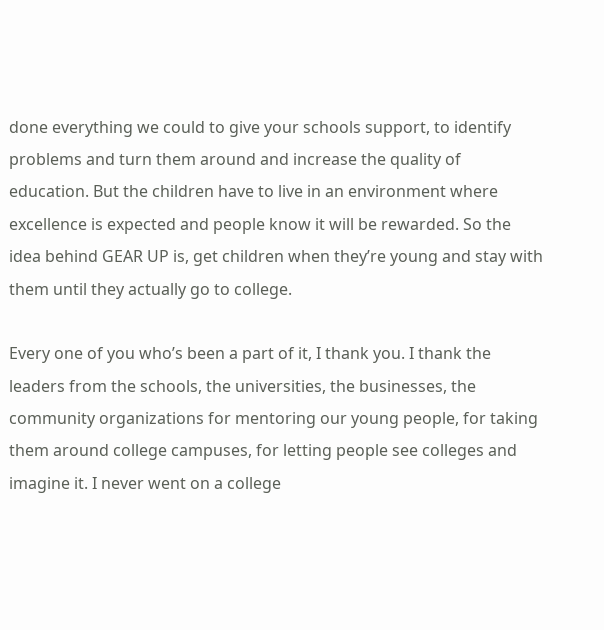done everything we could to give your schools support, to identify problems and turn them around and increase the quality of education. But the children have to live in an environment where excellence is expected and people know it will be rewarded. So the idea behind GEAR UP is, get children when they’re young and stay with them until they actually go to college.

Every one of you who’s been a part of it, I thank you. I thank the leaders from the schools, the universities, the businesses, the community organizations for mentoring our young people, for taking them around college campuses, for letting people see colleges and imagine it. I never went on a college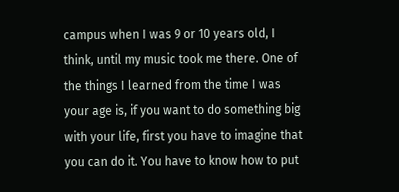campus when I was 9 or 10 years old, I think, until my music took me there. One of the things I learned from the time I was your age is, if you want to do something big with your life, first you have to imagine that you can do it. You have to know how to put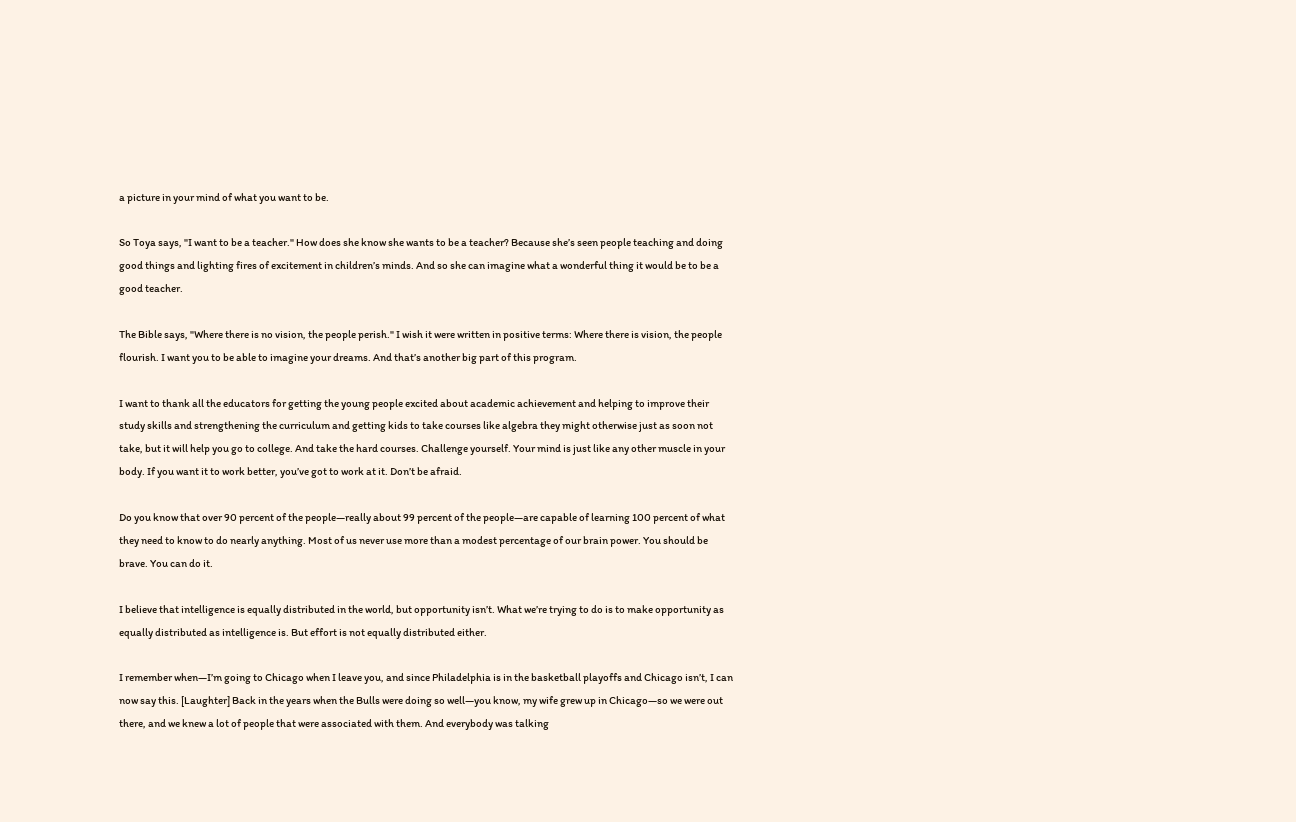a picture in your mind of what you want to be.

So Toya says, "I want to be a teacher." How does she know she wants to be a teacher? Because she’s seen people teaching and doing good things and lighting fires of excitement in children’s minds. And so she can imagine what a wonderful thing it would be to be a good teacher.

The Bible says, "Where there is no vision, the people perish." I wish it were written in positive terms: Where there is vision, the people flourish. I want you to be able to imagine your dreams. And that’s another big part of this program.

I want to thank all the educators for getting the young people excited about academic achievement and helping to improve their study skills and strengthening the curriculum and getting kids to take courses like algebra they might otherwise just as soon not take, but it will help you go to college. And take the hard courses. Challenge yourself. Your mind is just like any other muscle in your body. If you want it to work better, you’ve got to work at it. Don’t be afraid.

Do you know that over 90 percent of the people—really about 99 percent of the people—are capable of learning 100 percent of what they need to know to do nearly anything. Most of us never use more than a modest percentage of our brain power. You should be brave. You can do it.

I believe that intelligence is equally distributed in the world, but opportunity isn’t. What we’re trying to do is to make opportunity as equally distributed as intelligence is. But effort is not equally distributed either.

I remember when—I’m going to Chicago when I leave you, and since Philadelphia is in the basketball playoffs and Chicago isn’t, I can now say this. [Laughter] Back in the years when the Bulls were doing so well—you know, my wife grew up in Chicago—so we were out there, and we knew a lot of people that were associated with them. And everybody was talking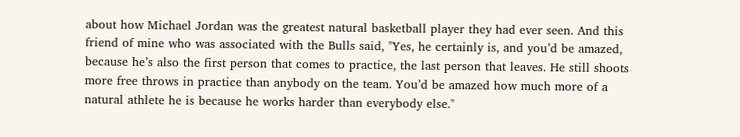about how Michael Jordan was the greatest natural basketball player they had ever seen. And this friend of mine who was associated with the Bulls said, "Yes, he certainly is, and you’d be amazed, because he’s also the first person that comes to practice, the last person that leaves. He still shoots more free throws in practice than anybody on the team. You’d be amazed how much more of a natural athlete he is because he works harder than everybody else."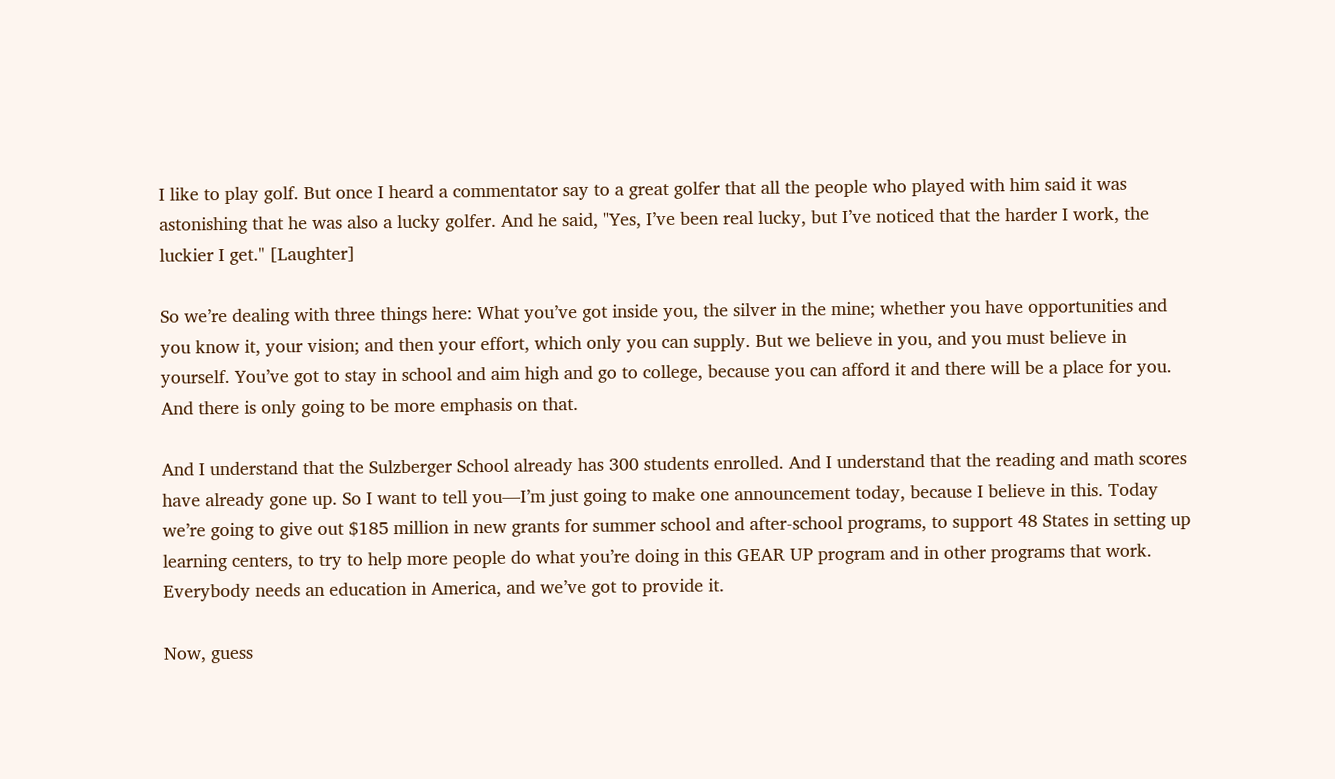I like to play golf. But once I heard a commentator say to a great golfer that all the people who played with him said it was astonishing that he was also a lucky golfer. And he said, "Yes, I’ve been real lucky, but I’ve noticed that the harder I work, the luckier I get." [Laughter]

So we’re dealing with three things here: What you’ve got inside you, the silver in the mine; whether you have opportunities and you know it, your vision; and then your effort, which only you can supply. But we believe in you, and you must believe in yourself. You’ve got to stay in school and aim high and go to college, because you can afford it and there will be a place for you. And there is only going to be more emphasis on that.

And I understand that the Sulzberger School already has 300 students enrolled. And I understand that the reading and math scores have already gone up. So I want to tell you—I’m just going to make one announcement today, because I believe in this. Today we’re going to give out $185 million in new grants for summer school and after-school programs, to support 48 States in setting up learning centers, to try to help more people do what you’re doing in this GEAR UP program and in other programs that work. Everybody needs an education in America, and we’ve got to provide it.

Now, guess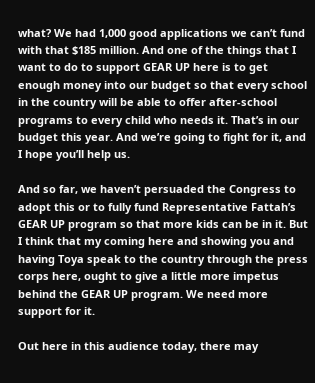what? We had 1,000 good applications we can’t fund with that $185 million. And one of the things that I want to do to support GEAR UP here is to get enough money into our budget so that every school in the country will be able to offer after-school programs to every child who needs it. That’s in our budget this year. And we’re going to fight for it, and I hope you’ll help us.

And so far, we haven’t persuaded the Congress to adopt this or to fully fund Representative Fattah’s GEAR UP program so that more kids can be in it. But I think that my coming here and showing you and having Toya speak to the country through the press corps here, ought to give a little more impetus behind the GEAR UP program. We need more support for it.

Out here in this audience today, there may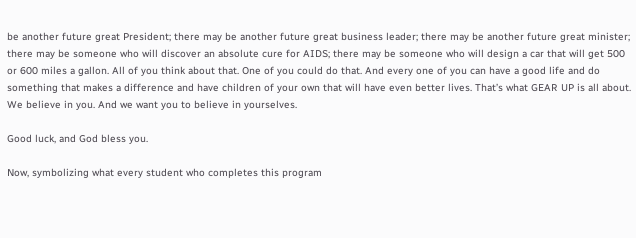be another future great President; there may be another future great business leader; there may be another future great minister; there may be someone who will discover an absolute cure for AIDS; there may be someone who will design a car that will get 500 or 600 miles a gallon. All of you think about that. One of you could do that. And every one of you can have a good life and do something that makes a difference and have children of your own that will have even better lives. That’s what GEAR UP is all about. We believe in you. And we want you to believe in yourselves.

Good luck, and God bless you.

Now, symbolizing what every student who completes this program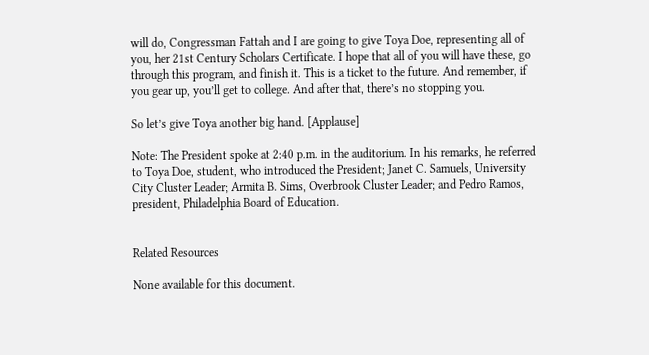will do, Congressman Fattah and I are going to give Toya Doe, representing all of you, her 21st Century Scholars Certificate. I hope that all of you will have these, go through this program, and finish it. This is a ticket to the future. And remember, if you gear up, you’ll get to college. And after that, there’s no stopping you.

So let’s give Toya another big hand. [Applause]

Note: The President spoke at 2:40 p.m. in the auditorium. In his remarks, he referred to Toya Doe, student, who introduced the President; Janet C. Samuels, University City Cluster Leader; Armita B. Sims, Overbrook Cluster Leader; and Pedro Ramos, president, Philadelphia Board of Education.


Related Resources

None available for this document.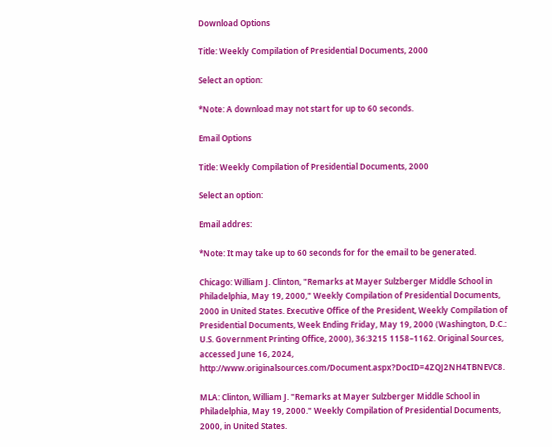Download Options

Title: Weekly Compilation of Presidential Documents, 2000

Select an option:

*Note: A download may not start for up to 60 seconds.

Email Options

Title: Weekly Compilation of Presidential Documents, 2000

Select an option:

Email addres:

*Note: It may take up to 60 seconds for for the email to be generated.

Chicago: William J. Clinton, "Remarks at Mayer Sulzberger Middle School in Philadelphia, May 19, 2000," Weekly Compilation of Presidential Documents, 2000 in United States. Executive Office of the President, Weekly Compilation of Presidential Documents, Week Ending Friday, May 19, 2000 (Washington, D.C.: U.S. Government Printing Office, 2000), 36:3215 1158–1162. Original Sources, accessed June 16, 2024, http://www.originalsources.com/Document.aspx?DocID=4ZQJ2NH4TBNEVC8.

MLA: Clinton, William J. "Remarks at Mayer Sulzberger Middle School in Philadelphia, May 19, 2000." Weekly Compilation of Presidential Documents, 2000, in United States.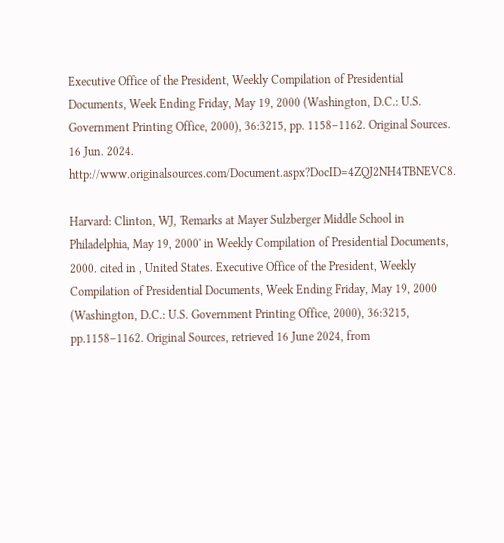Executive Office of the President, Weekly Compilation of Presidential Documents, Week Ending Friday, May 19, 2000 (Washington, D.C.: U.S. Government Printing Office, 2000), 36:3215, pp. 1158–1162. Original Sources. 16 Jun. 2024. http://www.originalsources.com/Document.aspx?DocID=4ZQJ2NH4TBNEVC8.

Harvard: Clinton, WJ, 'Remarks at Mayer Sulzberger Middle School in Philadelphia, May 19, 2000' in Weekly Compilation of Presidential Documents, 2000. cited in , United States. Executive Office of the President, Weekly Compilation of Presidential Documents, Week Ending Friday, May 19, 2000 (Washington, D.C.: U.S. Government Printing Office, 2000), 36:3215, pp.1158–1162. Original Sources, retrieved 16 June 2024, from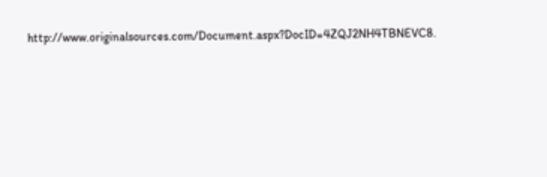http://www.originalsources.com/Document.aspx?DocID=4ZQJ2NH4TBNEVC8.